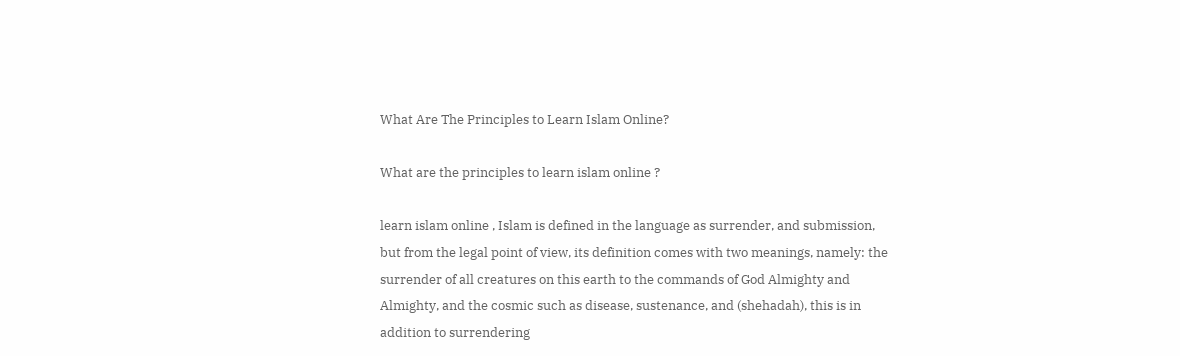What Are The Principles to Learn Islam Online?

What are the principles to learn islam online ?

learn islam online , Islam is defined in the language as surrender, and submission, but from the legal point of view, its definition comes with two meanings, namely: the surrender of all creatures on this earth to the commands of God Almighty and Almighty, and the cosmic such as disease, sustenance, and (shehadah), this is in addition to surrendering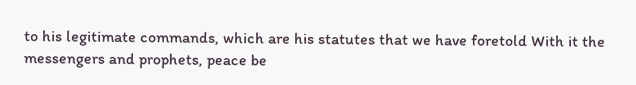to his legitimate commands, which are his statutes that we have foretold With it the messengers and prophets, peace be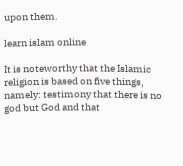upon them.

learn islam online

It is noteworthy that the Islamic religion is based on five things, namely: testimony that there is no god but God and that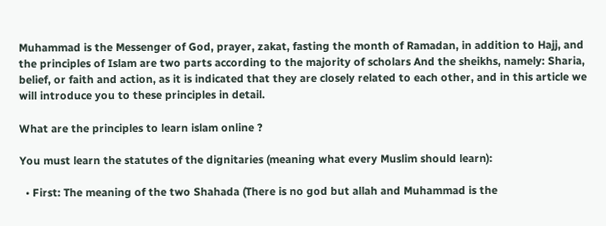Muhammad is the Messenger of God, prayer, zakat, fasting the month of Ramadan, in addition to Hajj, and the principles of Islam are two parts according to the majority of scholars And the sheikhs, namely: Sharia, belief, or faith and action, as it is indicated that they are closely related to each other, and in this article we will introduce you to these principles in detail.

What are the principles to learn islam online ?

You must learn the statutes of the dignitaries (meaning what every Muslim should learn):

  • First: The meaning of the two Shahada (There is no god but allah and Muhammad is the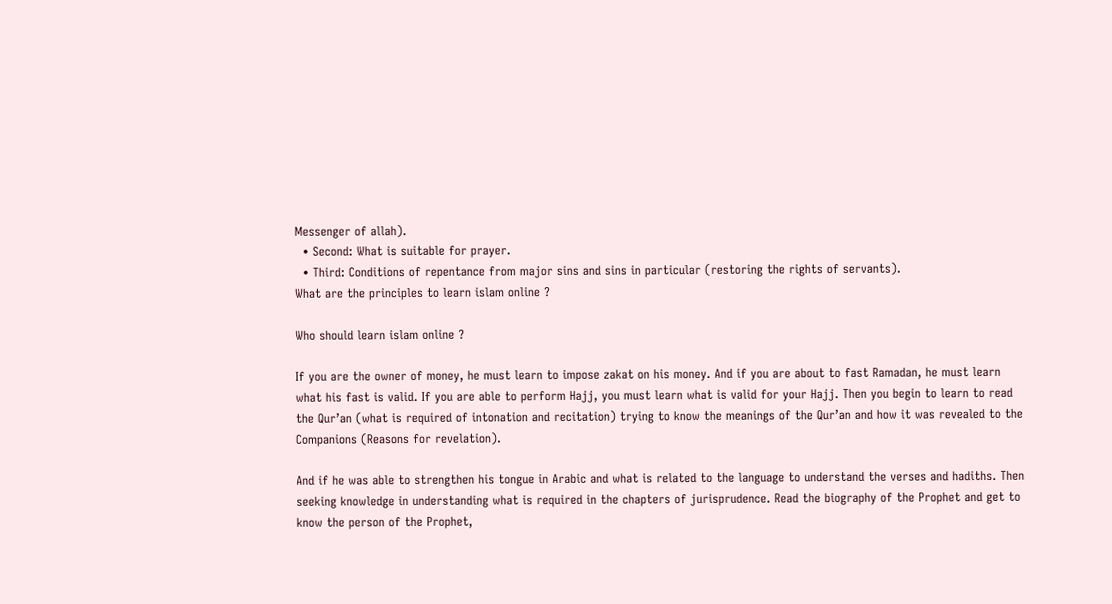Messenger of allah).
  • Second: What is suitable for prayer.
  • Third: Conditions of repentance from major sins and sins in particular (restoring the rights of servants).
What are the principles to learn islam online ?

Who should learn islam online ?

If you are the owner of money, he must learn to impose zakat on his money. And if you are about to fast Ramadan, he must learn what his fast is valid. If you are able to perform Hajj, you must learn what is valid for your Hajj. Then you begin to learn to read the Qur’an (what is required of intonation and recitation) trying to know the meanings of the Qur’an and how it was revealed to the Companions (Reasons for revelation).

And if he was able to strengthen his tongue in Arabic and what is related to the language to understand the verses and hadiths. Then seeking knowledge in understanding what is required in the chapters of jurisprudence. Read the biography of the Prophet and get to know the person of the Prophet,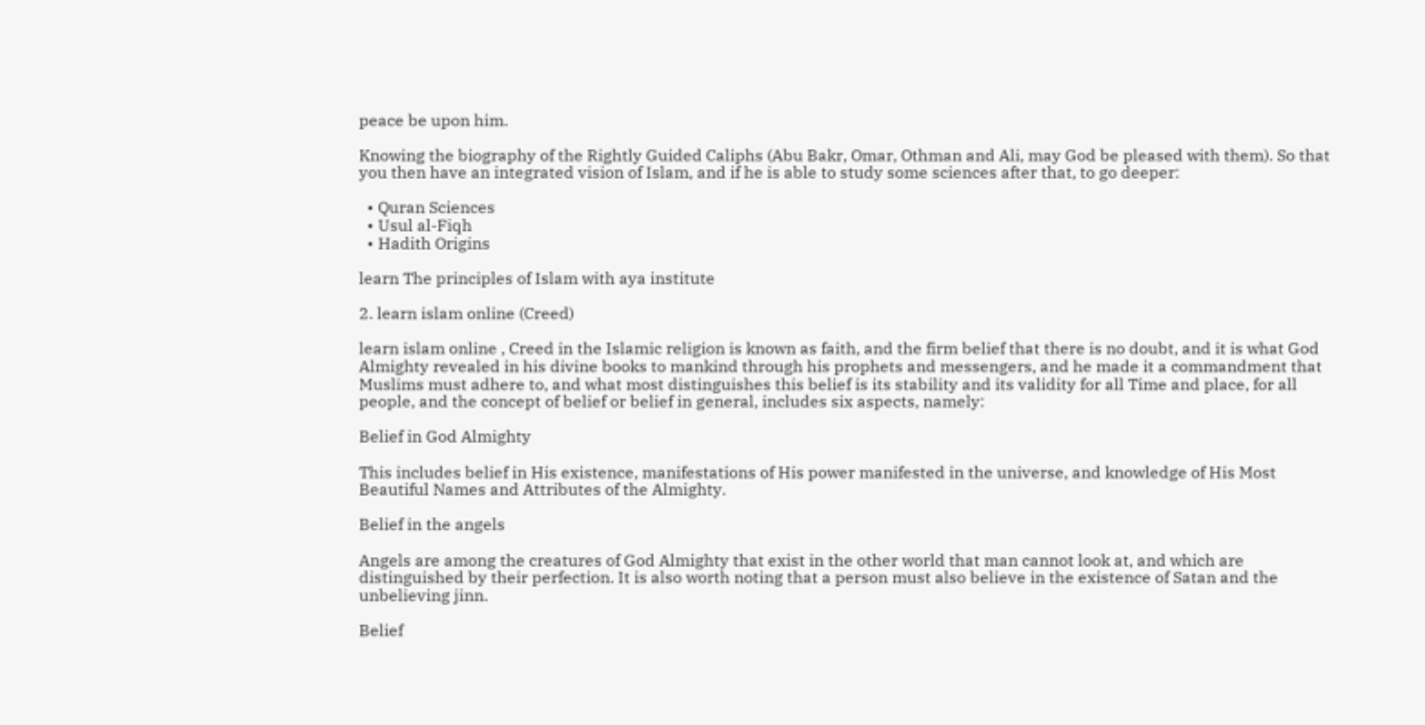peace be upon him.

Knowing the biography of the Rightly Guided Caliphs (Abu Bakr, Omar, Othman and Ali, may God be pleased with them). So that you then have an integrated vision of Islam, and if he is able to study some sciences after that, to go deeper:

  • Quran Sciences
  • Usul al-Fiqh
  • Hadith Origins

learn The principles of Islam with aya institute

2. learn islam online (Creed)

learn islam online , Creed in the Islamic religion is known as faith, and the firm belief that there is no doubt, and it is what God Almighty revealed in his divine books to mankind through his prophets and messengers, and he made it a commandment that Muslims must adhere to, and what most distinguishes this belief is its stability and its validity for all Time and place, for all people, and the concept of belief or belief in general, includes six aspects, namely:

Belief in God Almighty

This includes belief in His existence, manifestations of His power manifested in the universe, and knowledge of His Most Beautiful Names and Attributes of the Almighty.

Belief in the angels

Angels are among the creatures of God Almighty that exist in the other world that man cannot look at, and which are distinguished by their perfection. It is also worth noting that a person must also believe in the existence of Satan and the unbelieving jinn.

Belief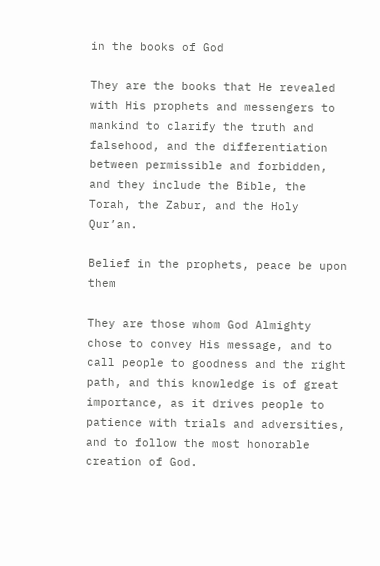in the books of God

They are the books that He revealed with His prophets and messengers to mankind to clarify the truth and falsehood, and the differentiation between permissible and forbidden, and they include the Bible, the Torah, the Zabur, and the Holy Qur’an.

Belief in the prophets, peace be upon them

They are those whom God Almighty chose to convey His message, and to call people to goodness and the right path, and this knowledge is of great importance, as it drives people to patience with trials and adversities, and to follow the most honorable creation of God.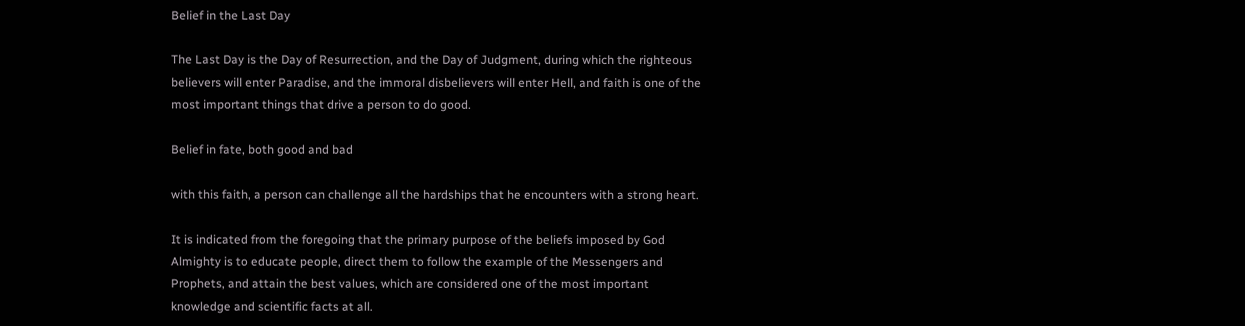Belief in the Last Day

The Last Day is the Day of Resurrection, and the Day of Judgment, during which the righteous believers will enter Paradise, and the immoral disbelievers will enter Hell, and faith is one of the most important things that drive a person to do good.

Belief in fate, both good and bad

with this faith, a person can challenge all the hardships that he encounters with a strong heart.

It is indicated from the foregoing that the primary purpose of the beliefs imposed by God Almighty is to educate people, direct them to follow the example of the Messengers and Prophets, and attain the best values, which are considered one of the most important knowledge and scientific facts at all.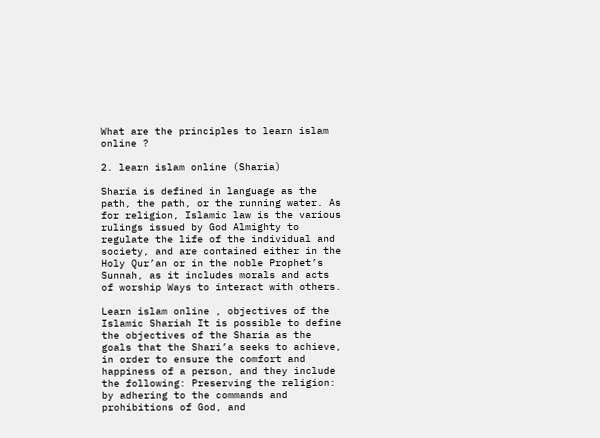What are the principles to learn islam online ?

2. learn islam online (Sharia)

Sharia is defined in language as the path, the path, or the running water. As for religion, Islamic law is the various rulings issued by God Almighty to regulate the life of the individual and society, and are contained either in the Holy Qur’an or in the noble Prophet’s Sunnah, as it includes morals and acts of worship Ways to interact with others.

Learn islam online , objectives of the Islamic Shariah It is possible to define the objectives of the Sharia as the goals that the Shari’a seeks to achieve, in order to ensure the comfort and happiness of a person, and they include the following: Preserving the religion: by adhering to the commands and prohibitions of God, and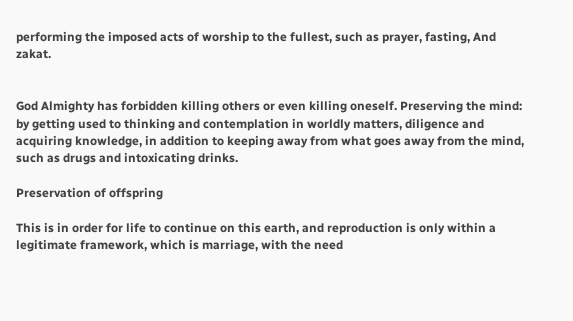performing the imposed acts of worship to the fullest, such as prayer, fasting, And zakat.


God Almighty has forbidden killing others or even killing oneself. Preserving the mind: by getting used to thinking and contemplation in worldly matters, diligence and acquiring knowledge, in addition to keeping away from what goes away from the mind, such as drugs and intoxicating drinks.

Preservation of offspring

This is in order for life to continue on this earth, and reproduction is only within a legitimate framework, which is marriage, with the need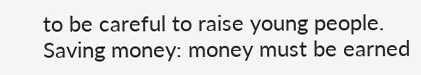to be careful to raise young people. Saving money: money must be earned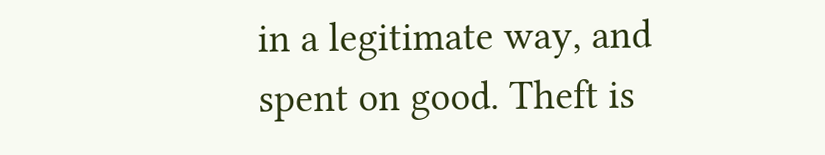in a legitimate way, and spent on good. Theft is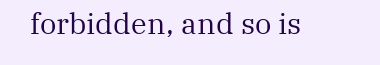forbidden, and so is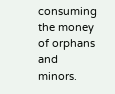consuming the money of orphans and minors.